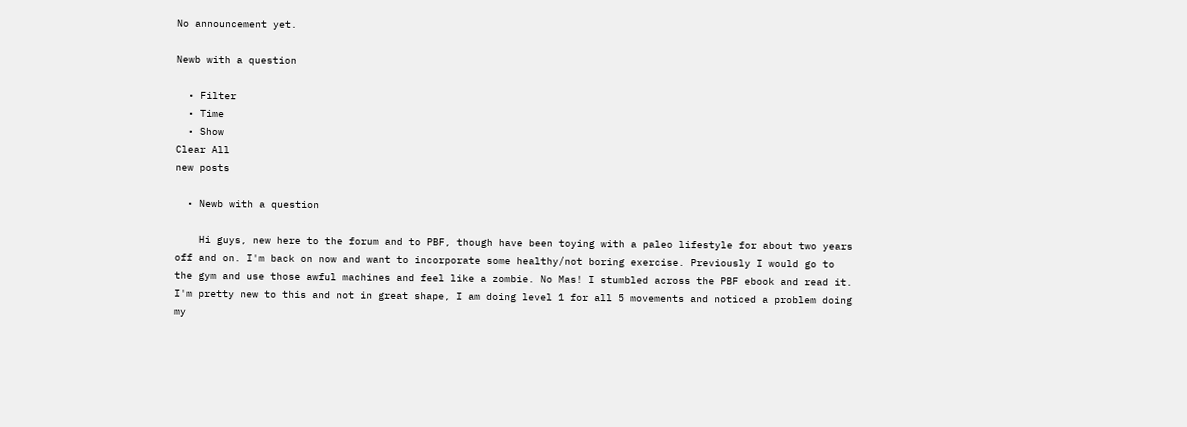No announcement yet.

Newb with a question

  • Filter
  • Time
  • Show
Clear All
new posts

  • Newb with a question

    Hi guys, new here to the forum and to PBF, though have been toying with a paleo lifestyle for about two years off and on. I'm back on now and want to incorporate some healthy/not boring exercise. Previously I would go to the gym and use those awful machines and feel like a zombie. No Mas! I stumbled across the PBF ebook and read it. I'm pretty new to this and not in great shape, I am doing level 1 for all 5 movements and noticed a problem doing my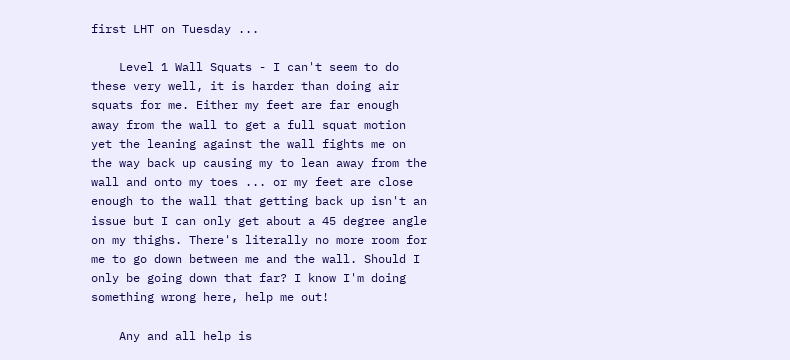first LHT on Tuesday ...

    Level 1 Wall Squats - I can't seem to do these very well, it is harder than doing air squats for me. Either my feet are far enough away from the wall to get a full squat motion yet the leaning against the wall fights me on the way back up causing my to lean away from the wall and onto my toes ... or my feet are close enough to the wall that getting back up isn't an issue but I can only get about a 45 degree angle on my thighs. There's literally no more room for me to go down between me and the wall. Should I only be going down that far? I know I'm doing something wrong here, help me out!

    Any and all help is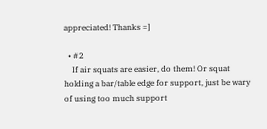appreciated! Thanks =]

  • #2
    If air squats are easier, do them! Or squat holding a bar/table edge for support, just be wary of using too much support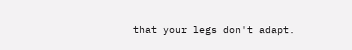that your legs don't adapt.